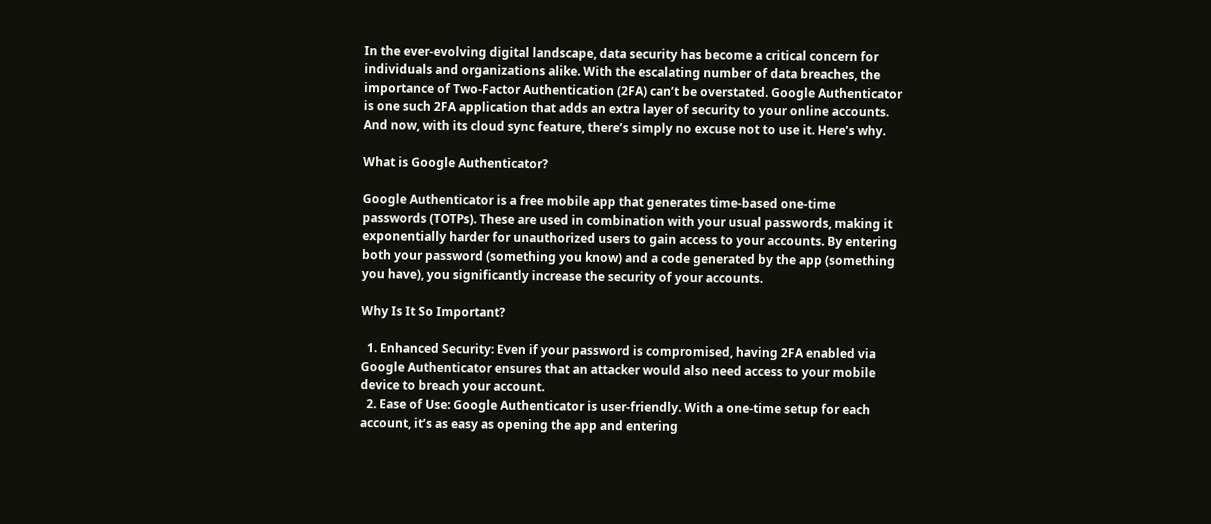In the ever-evolving digital landscape, data security has become a critical concern for individuals and organizations alike. With the escalating number of data breaches, the importance of Two-Factor Authentication (2FA) can’t be overstated. Google Authenticator is one such 2FA application that adds an extra layer of security to your online accounts. And now, with its cloud sync feature, there’s simply no excuse not to use it. Here’s why.

What is Google Authenticator?

Google Authenticator is a free mobile app that generates time-based one-time passwords (TOTPs). These are used in combination with your usual passwords, making it exponentially harder for unauthorized users to gain access to your accounts. By entering both your password (something you know) and a code generated by the app (something you have), you significantly increase the security of your accounts.

Why Is It So Important?

  1. Enhanced Security: Even if your password is compromised, having 2FA enabled via Google Authenticator ensures that an attacker would also need access to your mobile device to breach your account.
  2. Ease of Use: Google Authenticator is user-friendly. With a one-time setup for each account, it’s as easy as opening the app and entering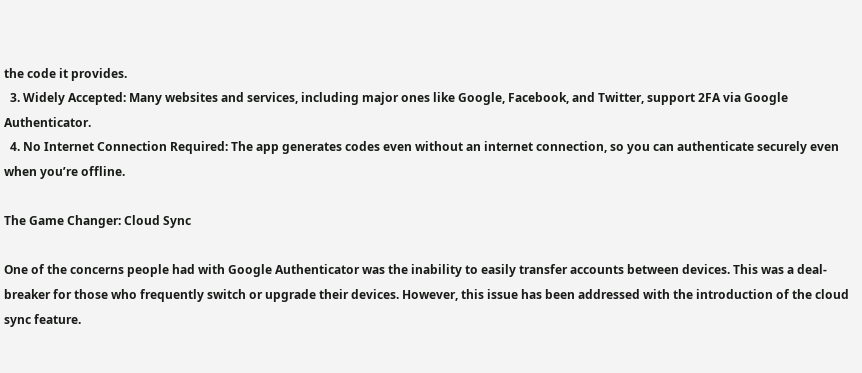the code it provides.
  3. Widely Accepted: Many websites and services, including major ones like Google, Facebook, and Twitter, support 2FA via Google Authenticator.
  4. No Internet Connection Required: The app generates codes even without an internet connection, so you can authenticate securely even when you’re offline.

The Game Changer: Cloud Sync

One of the concerns people had with Google Authenticator was the inability to easily transfer accounts between devices. This was a deal-breaker for those who frequently switch or upgrade their devices. However, this issue has been addressed with the introduction of the cloud sync feature.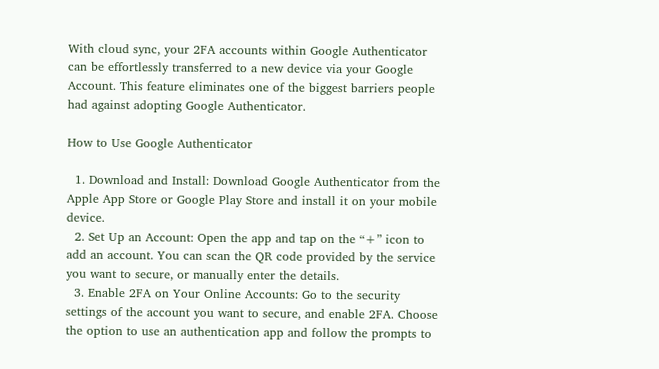With cloud sync, your 2FA accounts within Google Authenticator can be effortlessly transferred to a new device via your Google Account. This feature eliminates one of the biggest barriers people had against adopting Google Authenticator.

How to Use Google Authenticator

  1. Download and Install: Download Google Authenticator from the Apple App Store or Google Play Store and install it on your mobile device.
  2. Set Up an Account: Open the app and tap on the “+” icon to add an account. You can scan the QR code provided by the service you want to secure, or manually enter the details.
  3. Enable 2FA on Your Online Accounts: Go to the security settings of the account you want to secure, and enable 2FA. Choose the option to use an authentication app and follow the prompts to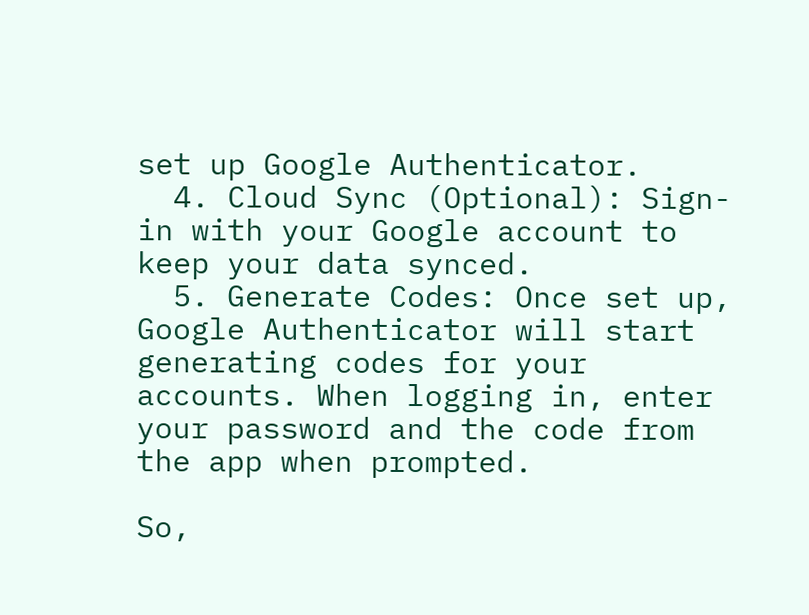set up Google Authenticator.
  4. Cloud Sync (Optional): Sign-in with your Google account to keep your data synced.
  5. Generate Codes: Once set up, Google Authenticator will start generating codes for your accounts. When logging in, enter your password and the code from the app when prompted.

So,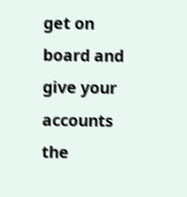get on board and give your accounts the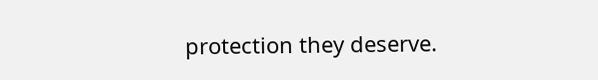protection they deserve.